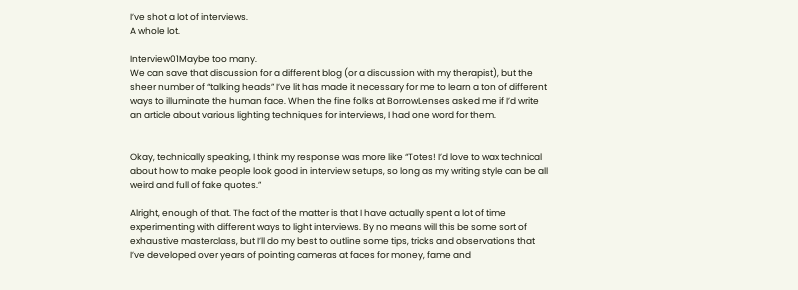I’ve shot a lot of interviews.
A whole lot.

Interview01Maybe too many.
We can save that discussion for a different blog (or a discussion with my therapist), but the sheer number of “talking heads” I’ve lit has made it necessary for me to learn a ton of different ways to illuminate the human face. When the fine folks at BorrowLenses asked me if I’d write an article about various lighting techniques for interviews, I had one word for them.


Okay, technically speaking, I think my response was more like “Totes! I’d love to wax technical about how to make people look good in interview setups, so long as my writing style can be all weird and full of fake quotes.”

Alright, enough of that. The fact of the matter is that I have actually spent a lot of time experimenting with different ways to light interviews. By no means will this be some sort of exhaustive masterclass, but I’ll do my best to outline some tips, tricks and observations that I’ve developed over years of pointing cameras at faces for money, fame and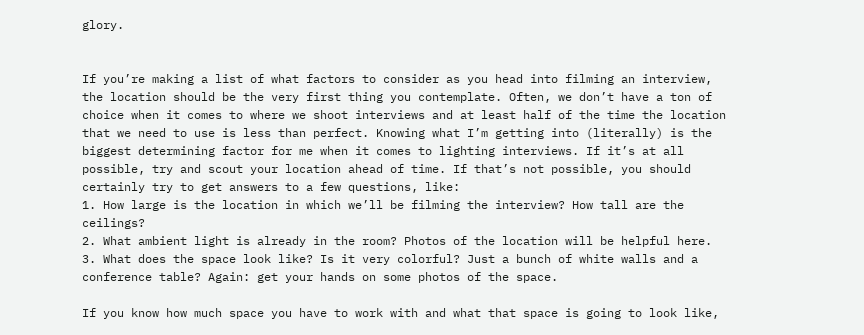glory.


If you’re making a list of what factors to consider as you head into filming an interview, the location should be the very first thing you contemplate. Often, we don’t have a ton of choice when it comes to where we shoot interviews and at least half of the time the location that we need to use is less than perfect. Knowing what I’m getting into (literally) is the biggest determining factor for me when it comes to lighting interviews. If it’s at all possible, try and scout your location ahead of time. If that’s not possible, you should certainly try to get answers to a few questions, like:
1. How large is the location in which we’ll be filming the interview? How tall are the ceilings?
2. What ambient light is already in the room? Photos of the location will be helpful here.
3. What does the space look like? Is it very colorful? Just a bunch of white walls and a conference table? Again: get your hands on some photos of the space.

If you know how much space you have to work with and what that space is going to look like,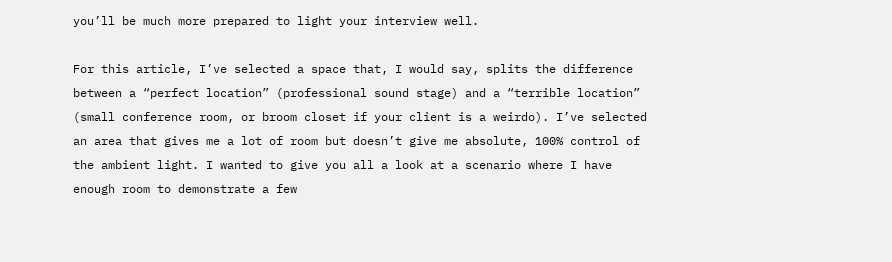you’ll be much more prepared to light your interview well.

For this article, I’ve selected a space that, I would say, splits the difference between a “perfect location” (professional sound stage) and a “terrible location” (small conference room, or broom closet if your client is a weirdo). I’ve selected an area that gives me a lot of room but doesn’t give me absolute, 100% control of the ambient light. I wanted to give you all a look at a scenario where I have enough room to demonstrate a few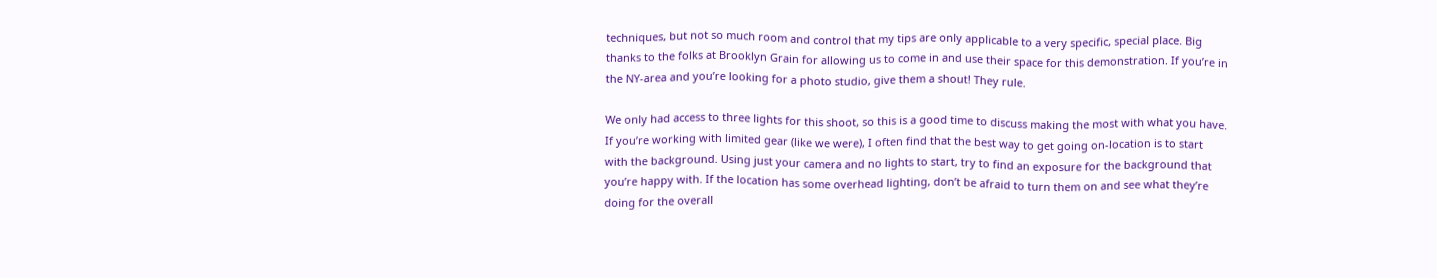techniques, but not so much room and control that my tips are only applicable to a very specific, special place. Big thanks to the folks at Brooklyn Grain for allowing us to come in and use their space for this demonstration. If you’re in the NY-area and you’re looking for a photo studio, give them a shout! They rule.

We only had access to three lights for this shoot, so this is a good time to discuss making the most with what you have. If you’re working with limited gear (like we were), I often find that the best way to get going on-location is to start with the background. Using just your camera and no lights to start, try to find an exposure for the background that you’re happy with. If the location has some overhead lighting, don’t be afraid to turn them on and see what they’re doing for the overall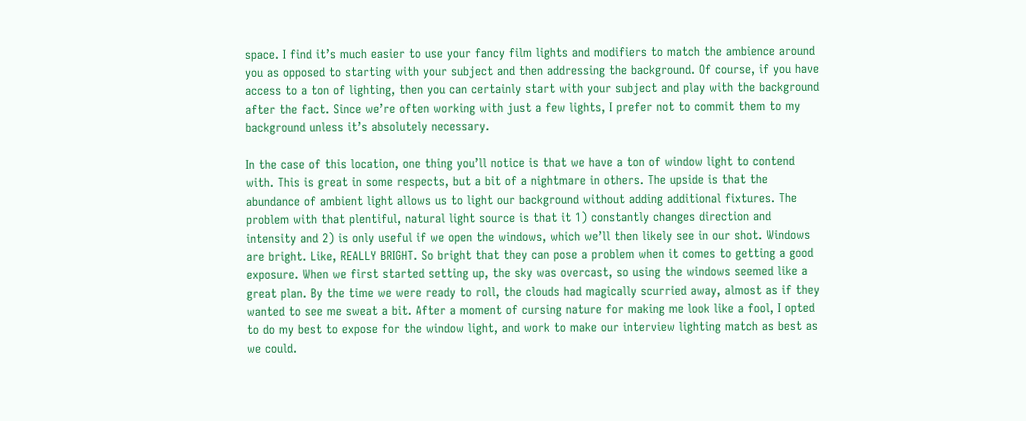space. I find it’s much easier to use your fancy film lights and modifiers to match the ambience around you as opposed to starting with your subject and then addressing the background. Of course, if you have access to a ton of lighting, then you can certainly start with your subject and play with the background after the fact. Since we’re often working with just a few lights, I prefer not to commit them to my background unless it’s absolutely necessary.

In the case of this location, one thing you’ll notice is that we have a ton of window light to contend with. This is great in some respects, but a bit of a nightmare in others. The upside is that the abundance of ambient light allows us to light our background without adding additional fixtures. The problem with that plentiful, natural light source is that it 1) constantly changes direction and intensity and 2) is only useful if we open the windows, which we’ll then likely see in our shot. Windows are bright. Like, REALLY BRIGHT. So bright that they can pose a problem when it comes to getting a good exposure. When we first started setting up, the sky was overcast, so using the windows seemed like a great plan. By the time we were ready to roll, the clouds had magically scurried away, almost as if they wanted to see me sweat a bit. After a moment of cursing nature for making me look like a fool, I opted to do my best to expose for the window light, and work to make our interview lighting match as best as we could.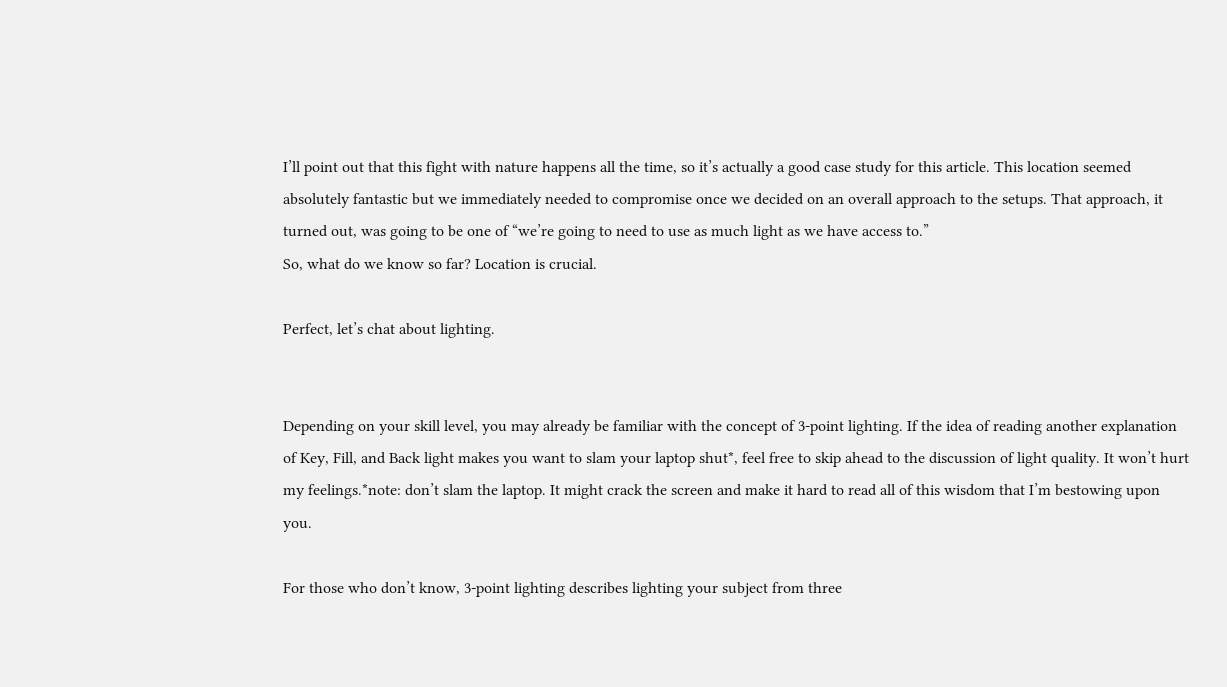I’ll point out that this fight with nature happens all the time, so it’s actually a good case study for this article. This location seemed absolutely fantastic but we immediately needed to compromise once we decided on an overall approach to the setups. That approach, it turned out, was going to be one of “we’re going to need to use as much light as we have access to.”
So, what do we know so far? Location is crucial.

Perfect, let’s chat about lighting.


Depending on your skill level, you may already be familiar with the concept of 3-point lighting. If the idea of reading another explanation of Key, Fill, and Back light makes you want to slam your laptop shut*, feel free to skip ahead to the discussion of light quality. It won’t hurt my feelings.*note: don’t slam the laptop. It might crack the screen and make it hard to read all of this wisdom that I’m bestowing upon you.

For those who don’t know, 3-point lighting describes lighting your subject from three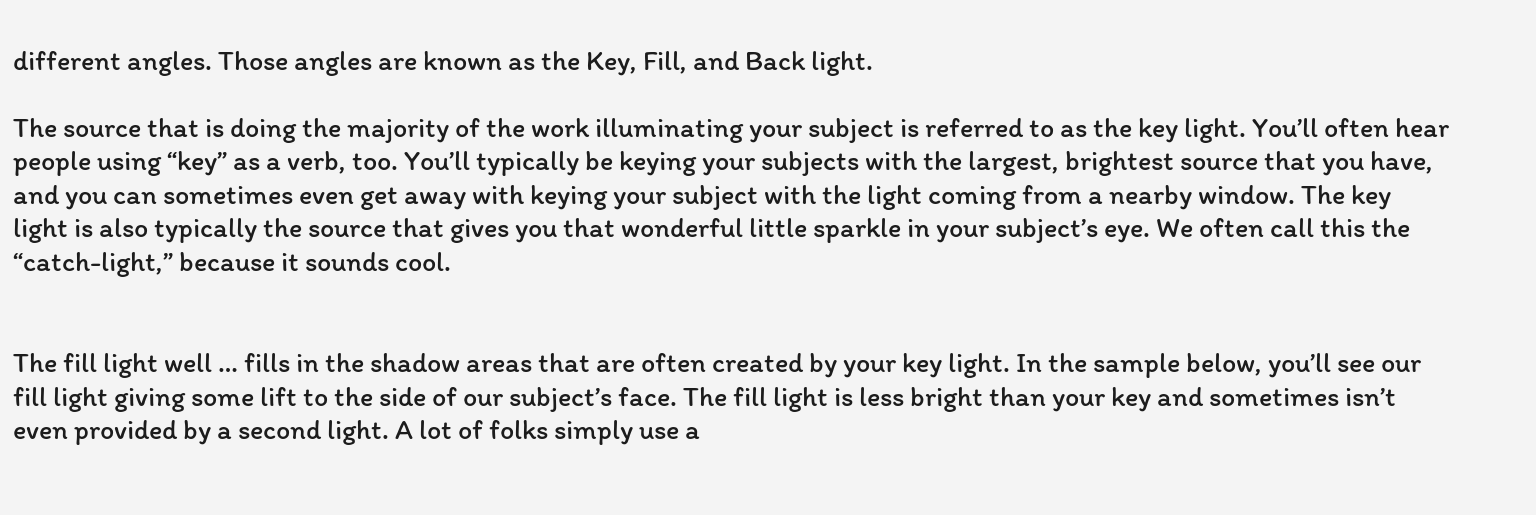different angles. Those angles are known as the Key, Fill, and Back light.

The source that is doing the majority of the work illuminating your subject is referred to as the key light. You’ll often hear people using “key” as a verb, too. You’ll typically be keying your subjects with the largest, brightest source that you have, and you can sometimes even get away with keying your subject with the light coming from a nearby window. The key light is also typically the source that gives you that wonderful little sparkle in your subject’s eye. We often call this the “catch-light,” because it sounds cool.


The fill light well … fills in the shadow areas that are often created by your key light. In the sample below, you’ll see our fill light giving some lift to the side of our subject’s face. The fill light is less bright than your key and sometimes isn’t even provided by a second light. A lot of folks simply use a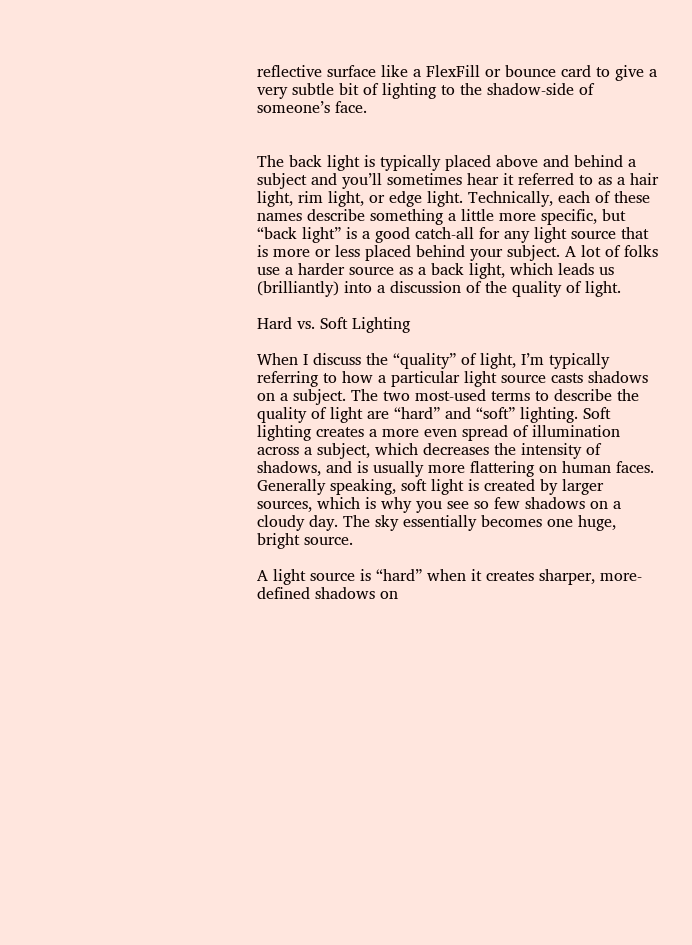reflective surface like a FlexFill or bounce card to give a very subtle bit of lighting to the shadow-side of someone’s face.


The back light is typically placed above and behind a subject and you’ll sometimes hear it referred to as a hair light, rim light, or edge light. Technically, each of these names describe something a little more specific, but “back light” is a good catch-all for any light source that is more or less placed behind your subject. A lot of folks use a harder source as a back light, which leads us (brilliantly) into a discussion of the quality of light.

Hard vs. Soft Lighting

When I discuss the “quality” of light, I’m typically referring to how a particular light source casts shadows on a subject. The two most-used terms to describe the quality of light are “hard” and “soft” lighting. Soft lighting creates a more even spread of illumination across a subject, which decreases the intensity of shadows, and is usually more flattering on human faces. Generally speaking, soft light is created by larger sources, which is why you see so few shadows on a cloudy day. The sky essentially becomes one huge, bright source.

A light source is “hard” when it creates sharper, more-defined shadows on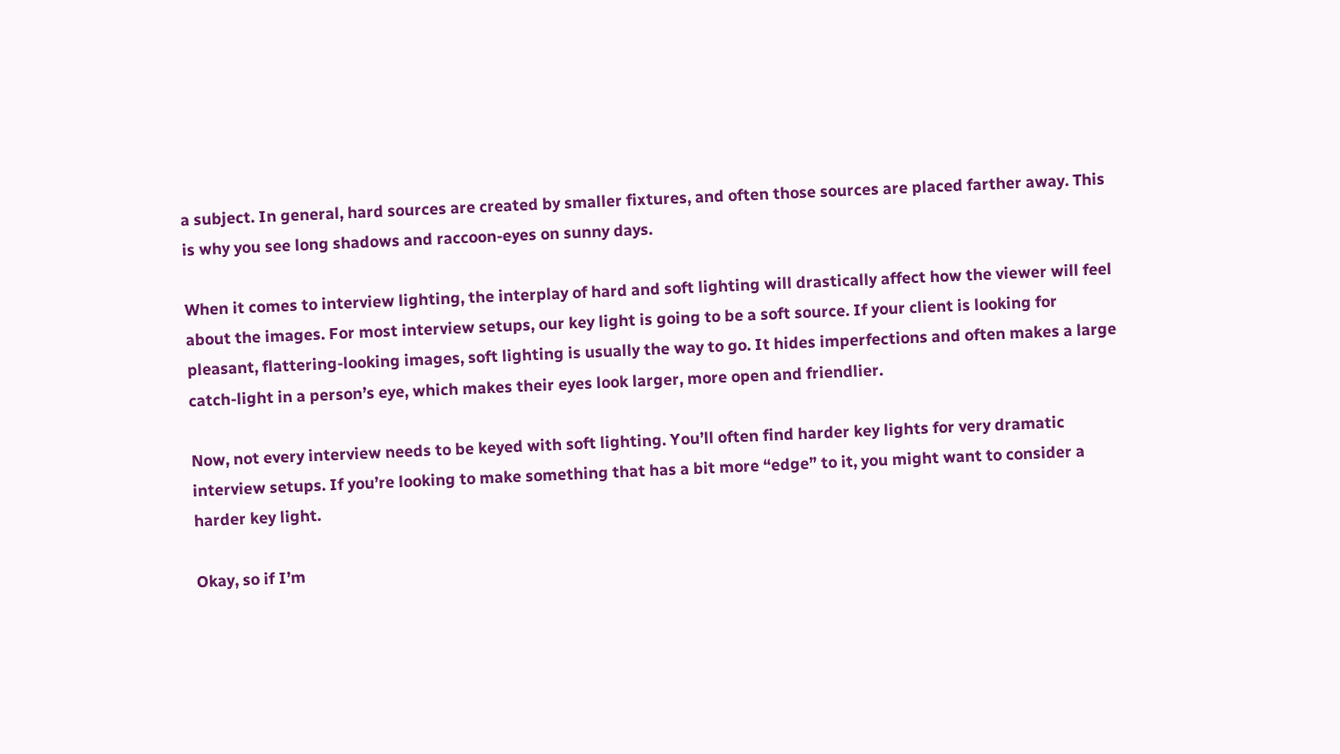a subject. In general, hard sources are created by smaller fixtures, and often those sources are placed farther away. This is why you see long shadows and raccoon-eyes on sunny days.

When it comes to interview lighting, the interplay of hard and soft lighting will drastically affect how the viewer will feel about the images. For most interview setups, our key light is going to be a soft source. If your client is looking for pleasant, flattering-looking images, soft lighting is usually the way to go. It hides imperfections and often makes a large catch-light in a person’s eye, which makes their eyes look larger, more open and friendlier.

Now, not every interview needs to be keyed with soft lighting. You’ll often find harder key lights for very dramatic interview setups. If you’re looking to make something that has a bit more “edge” to it, you might want to consider a harder key light.

Okay, so if I’m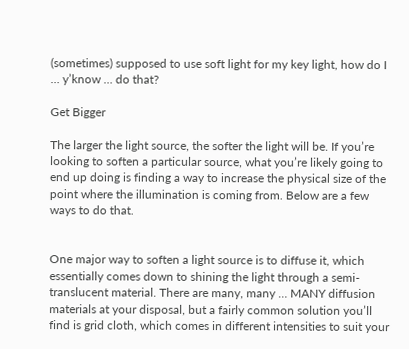(sometimes) supposed to use soft light for my key light, how do I … y’know … do that?

Get Bigger

The larger the light source, the softer the light will be. If you’re looking to soften a particular source, what you’re likely going to end up doing is finding a way to increase the physical size of the point where the illumination is coming from. Below are a few ways to do that.


One major way to soften a light source is to diffuse it, which essentially comes down to shining the light through a semi-translucent material. There are many, many … MANY diffusion materials at your disposal, but a fairly common solution you’ll find is grid cloth, which comes in different intensities to suit your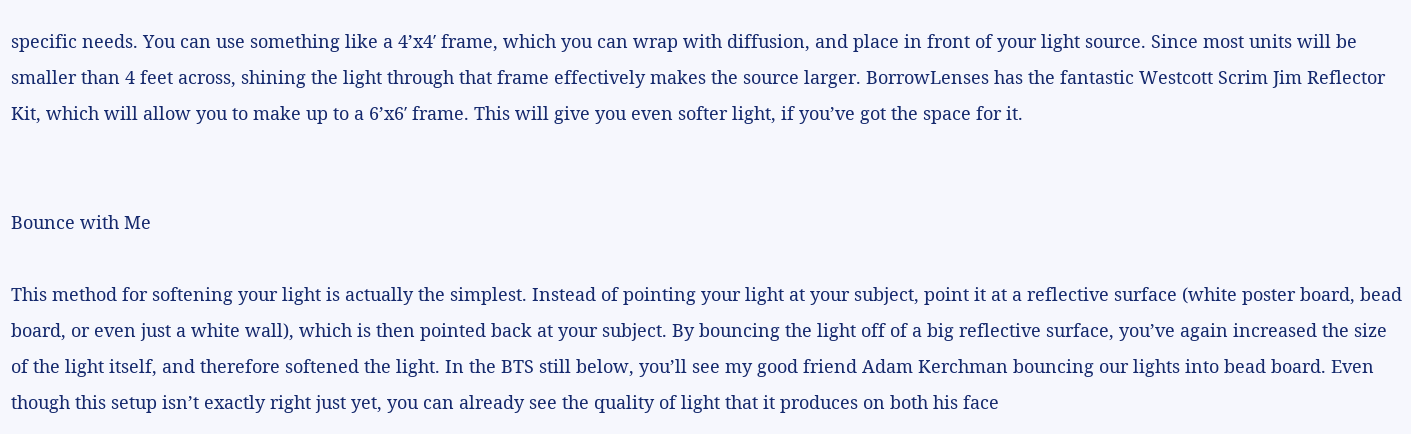specific needs. You can use something like a 4’x4′ frame, which you can wrap with diffusion, and place in front of your light source. Since most units will be smaller than 4 feet across, shining the light through that frame effectively makes the source larger. BorrowLenses has the fantastic Westcott Scrim Jim Reflector Kit, which will allow you to make up to a 6’x6′ frame. This will give you even softer light, if you’ve got the space for it.


Bounce with Me

This method for softening your light is actually the simplest. Instead of pointing your light at your subject, point it at a reflective surface (white poster board, bead board, or even just a white wall), which is then pointed back at your subject. By bouncing the light off of a big reflective surface, you’ve again increased the size of the light itself, and therefore softened the light. In the BTS still below, you’ll see my good friend Adam Kerchman bouncing our lights into bead board. Even though this setup isn’t exactly right just yet, you can already see the quality of light that it produces on both his face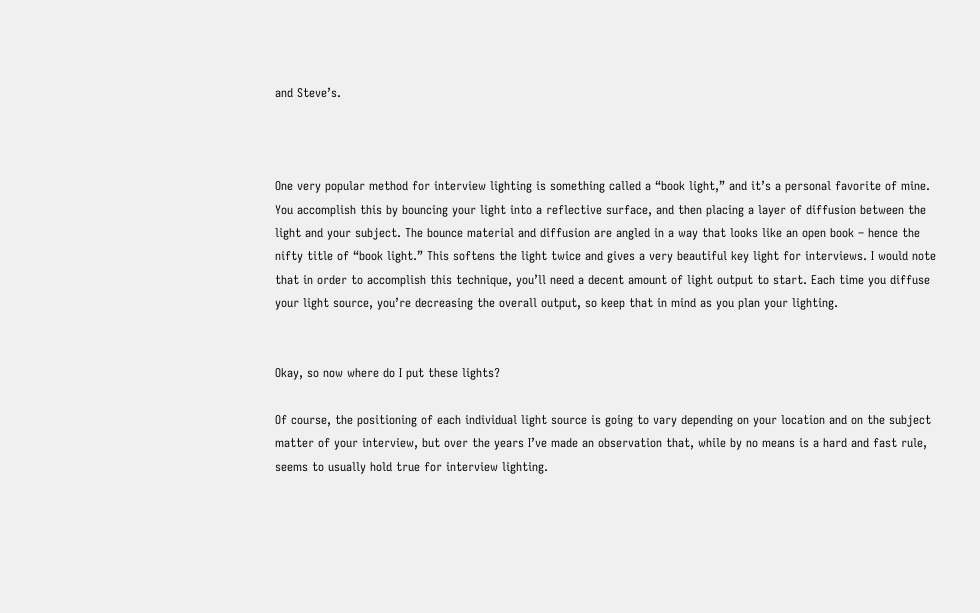and Steve’s.



One very popular method for interview lighting is something called a “book light,” and it’s a personal favorite of mine. You accomplish this by bouncing your light into a reflective surface, and then placing a layer of diffusion between the light and your subject. The bounce material and diffusion are angled in a way that looks like an open book – hence the nifty title of “book light.” This softens the light twice and gives a very beautiful key light for interviews. I would note that in order to accomplish this technique, you’ll need a decent amount of light output to start. Each time you diffuse your light source, you’re decreasing the overall output, so keep that in mind as you plan your lighting.


Okay, so now where do I put these lights?

Of course, the positioning of each individual light source is going to vary depending on your location and on the subject matter of your interview, but over the years I’ve made an observation that, while by no means is a hard and fast rule, seems to usually hold true for interview lighting.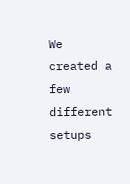We created a few different setups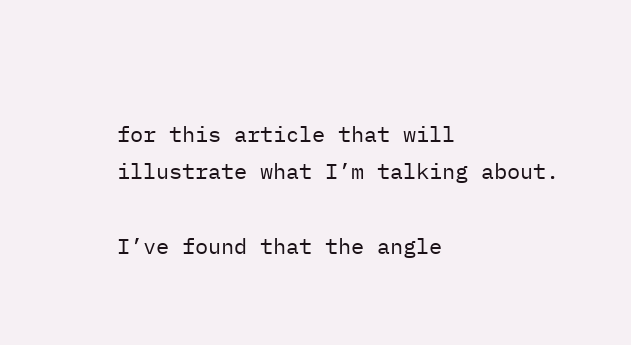for this article that will illustrate what I’m talking about.

I’ve found that the angle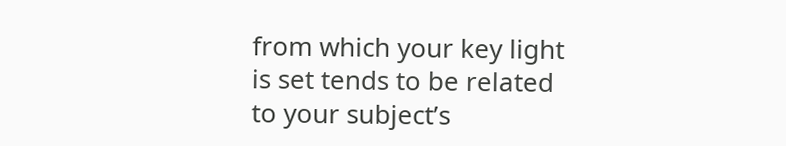from which your key light is set tends to be related to your subject’s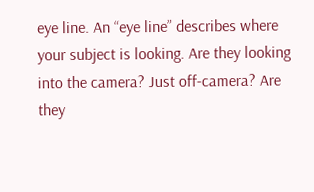eye line. An “eye line” describes where your subject is looking. Are they looking into the camera? Just off-camera? Are they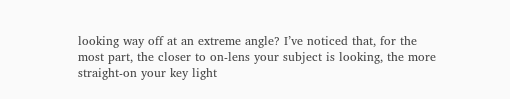looking way off at an extreme angle? I’ve noticed that, for the most part, the closer to on-lens your subject is looking, the more straight-on your key light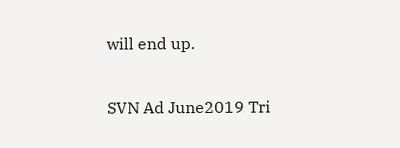will end up.

SVN Ad June2019 Tri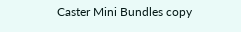Caster Mini Bundles copy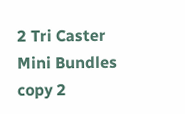2 Tri Caster Mini Bundles copy 2